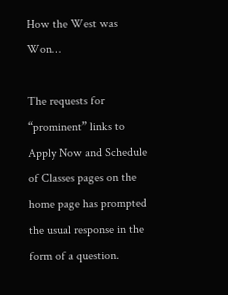How the West was Won…

The requests for “prominent” links to Apply Now and Schedule of Classes pages on the home page has prompted the usual response in the form of a question.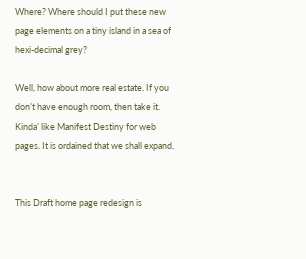Where? Where should I put these new page elements on a tiny island in a sea of hexi-decimal grey?

Well, how about more real estate. If you don’t have enough room, then take it. Kinda’ like Manifest Destiny for web pages. It is ordained that we shall expand.


This Draft home page redesign is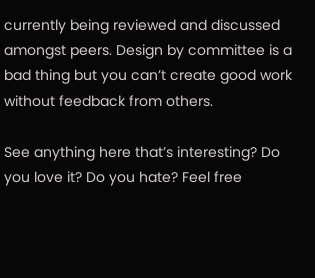currently being reviewed and discussed amongst peers. Design by committee is a bad thing but you can’t create good work without feedback from others.

See anything here that’s interesting? Do you love it? Do you hate? Feel free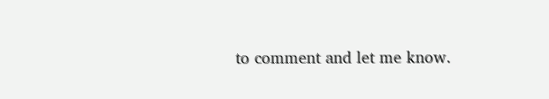to comment and let me know.